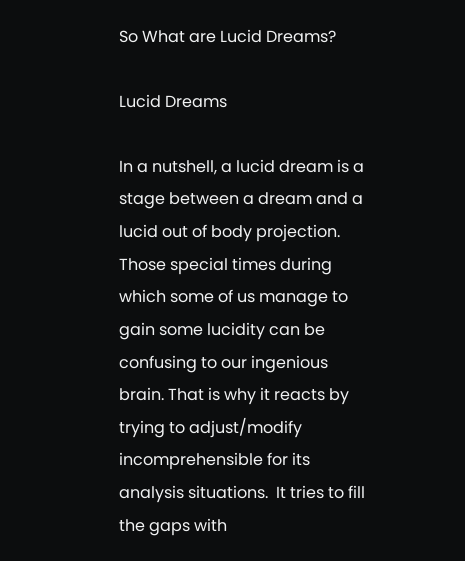So What are Lucid Dreams?

Lucid Dreams

In a nutshell, a lucid dream is a stage between a dream and a lucid out of body projection. Those special times during which some of us manage to gain some lucidity can be confusing to our ingenious brain. That is why it reacts by trying to adjust/modify incomprehensible for its analysis situations.  It tries to fill the gaps with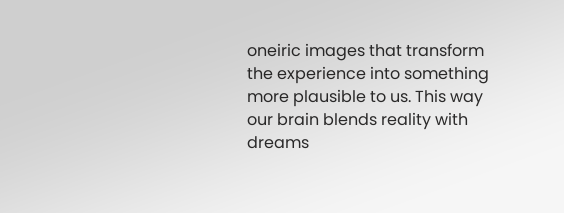oneiric images that transform the experience into something more plausible to us. This way our brain blends reality with dreams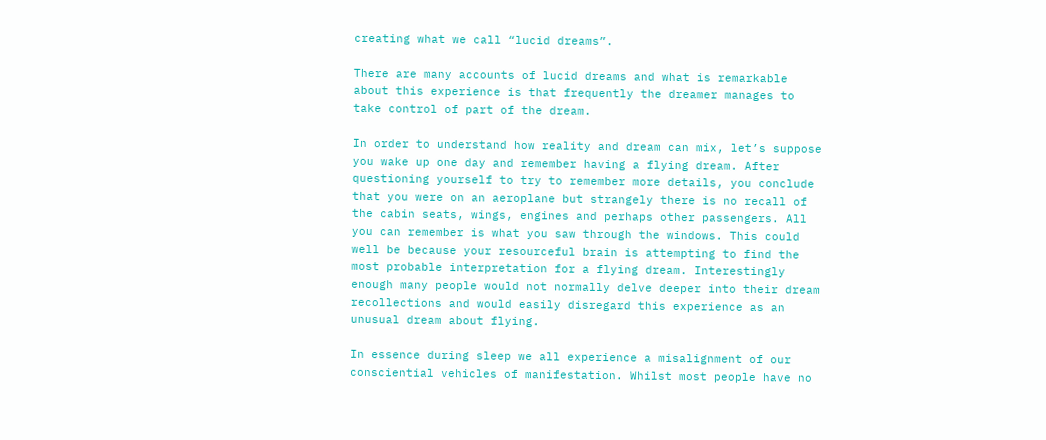creating what we call “lucid dreams”.

There are many accounts of lucid dreams and what is remarkable about this experience is that frequently the dreamer manages to take control of part of the dream.

In order to understand how reality and dream can mix, let’s suppose you wake up one day and remember having a flying dream. After questioning yourself to try to remember more details, you conclude that you were on an aeroplane but strangely there is no recall of the cabin seats, wings, engines and perhaps other passengers. All you can remember is what you saw through the windows. This could well be because your resourceful brain is attempting to find the most probable interpretation for a flying dream. Interestingly enough many people would not normally delve deeper into their dream recollections and would easily disregard this experience as an unusual dream about flying.

In essence during sleep we all experience a misalignment of our consciential vehicles of manifestation. Whilst most people have no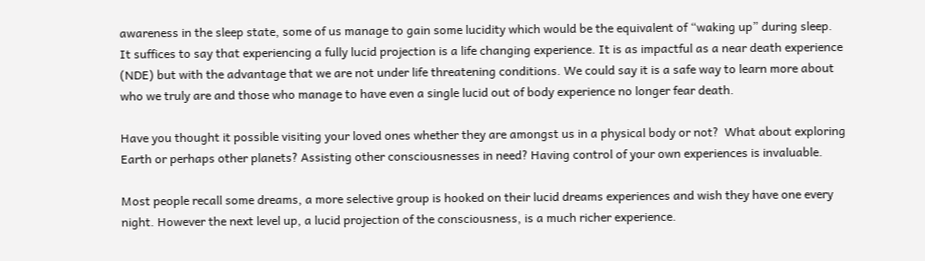awareness in the sleep state, some of us manage to gain some lucidity which would be the equivalent of “waking up” during sleep. It suffices to say that experiencing a fully lucid projection is a life changing experience. It is as impactful as a near death experience (NDE) but with the advantage that we are not under life threatening conditions. We could say it is a safe way to learn more about who we truly are and those who manage to have even a single lucid out of body experience no longer fear death.

Have you thought it possible visiting your loved ones whether they are amongst us in a physical body or not?  What about exploring Earth or perhaps other planets? Assisting other consciousnesses in need? Having control of your own experiences is invaluable.

Most people recall some dreams, a more selective group is hooked on their lucid dreams experiences and wish they have one every night. However the next level up, a lucid projection of the consciousness, is a much richer experience.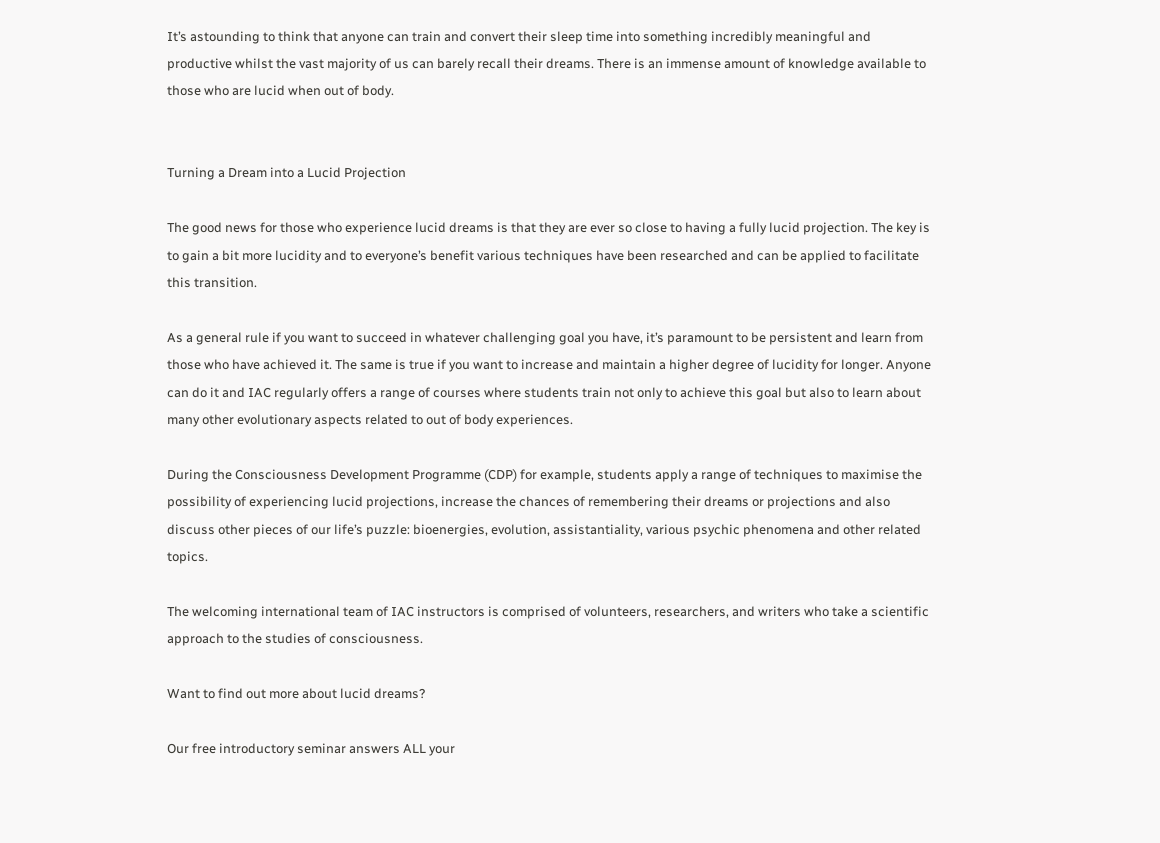It’s astounding to think that anyone can train and convert their sleep time into something incredibly meaningful and productive whilst the vast majority of us can barely recall their dreams. There is an immense amount of knowledge available to those who are lucid when out of body.


Turning a Dream into a Lucid Projection

The good news for those who experience lucid dreams is that they are ever so close to having a fully lucid projection. The key is to gain a bit more lucidity and to everyone’s benefit various techniques have been researched and can be applied to facilitate this transition.

As a general rule if you want to succeed in whatever challenging goal you have, it’s paramount to be persistent and learn from those who have achieved it. The same is true if you want to increase and maintain a higher degree of lucidity for longer. Anyone can do it and IAC regularly offers a range of courses where students train not only to achieve this goal but also to learn about many other evolutionary aspects related to out of body experiences.

During the Consciousness Development Programme (CDP) for example, students apply a range of techniques to maximise the possibility of experiencing lucid projections, increase the chances of remembering their dreams or projections and also discuss other pieces of our life’s puzzle: bioenergies, evolution, assistantiality, various psychic phenomena and other related topics.

The welcoming international team of IAC instructors is comprised of volunteers, researchers, and writers who take a scientific approach to the studies of consciousness.

Want to find out more about lucid dreams?

Our free introductory seminar answers ALL your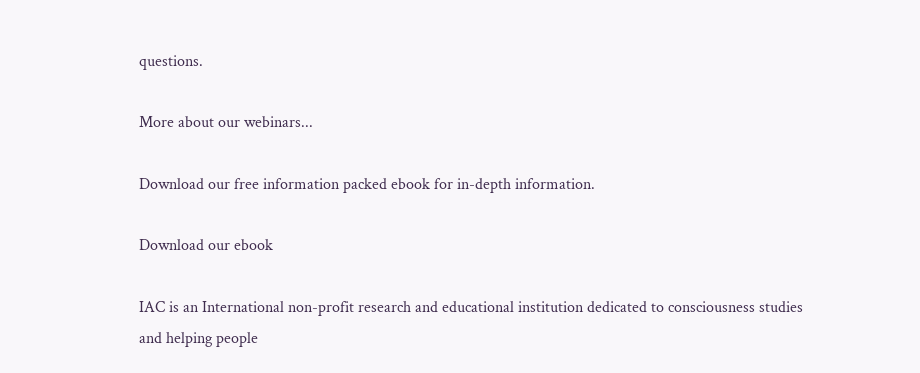questions.

More about our webinars...

Download our free information packed ebook for in-depth information.

Download our ebook

IAC is an International non-profit research and educational institution dedicated to consciousness studies and helping people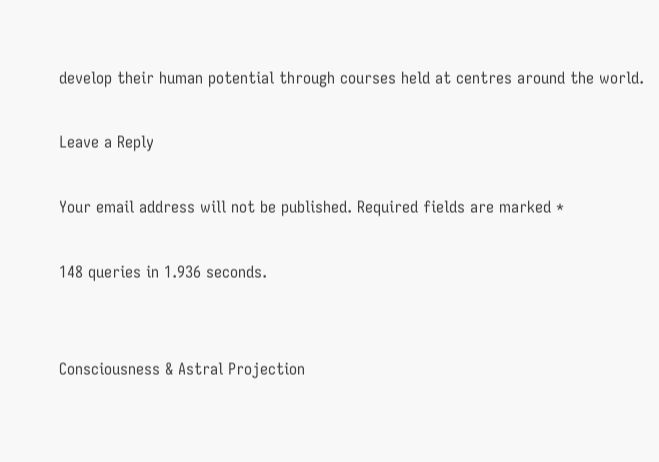develop their human potential through courses held at centres around the world.

Leave a Reply

Your email address will not be published. Required fields are marked *

148 queries in 1.936 seconds.


Consciousness & Astral Projection